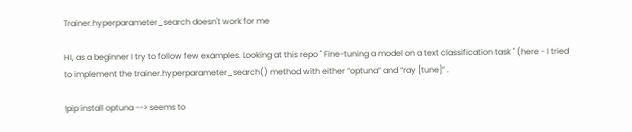Trainer.hyperparameter_search doesn't work for me

HI, as a beginner I try to follow few examples. Looking at this repo " Fine-tuning a model on a text classification task " (here - I tried to implement the trainer.hyperparameter_search() method with either “optuna” and “ray [tune]” .

!pip install optuna --> seems to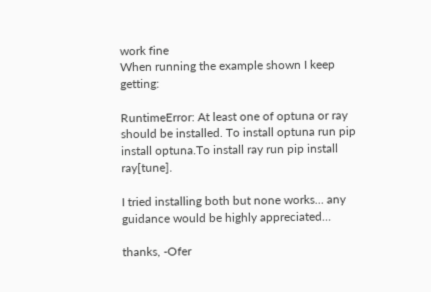work fine
When running the example shown I keep getting:

RuntimeError: At least one of optuna or ray should be installed. To install optuna run pip install optuna.To install ray run pip install ray[tune].

I tried installing both but none works… any guidance would be highly appreciated…

thanks, -Ofer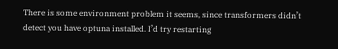There is some environment problem it seems, since transformers didn’t detect you have optuna installed. I’d try restarting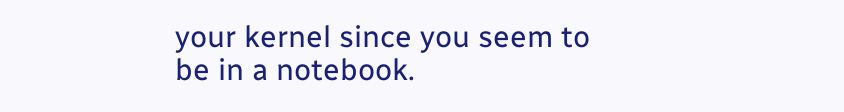your kernel since you seem to be in a notebook.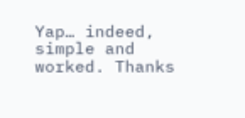Yap… indeed, simple and worked. Thanks